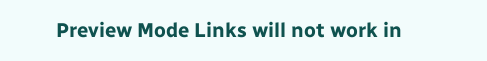Preview Mode Links will not work in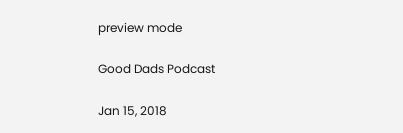preview mode

Good Dads Podcast

Jan 15, 2018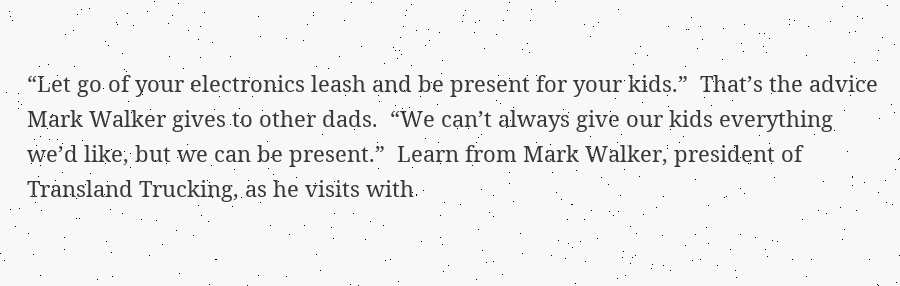“Let go of your electronics leash and be present for your kids.”  That’s the advice Mark Walker gives to other dads.  “We can’t always give our kids everything we’d like, but we can be present.”  Learn from Mark Walker, president of Transland Trucking, as he visits with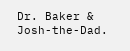Dr. Baker & Josh-the-Dad.